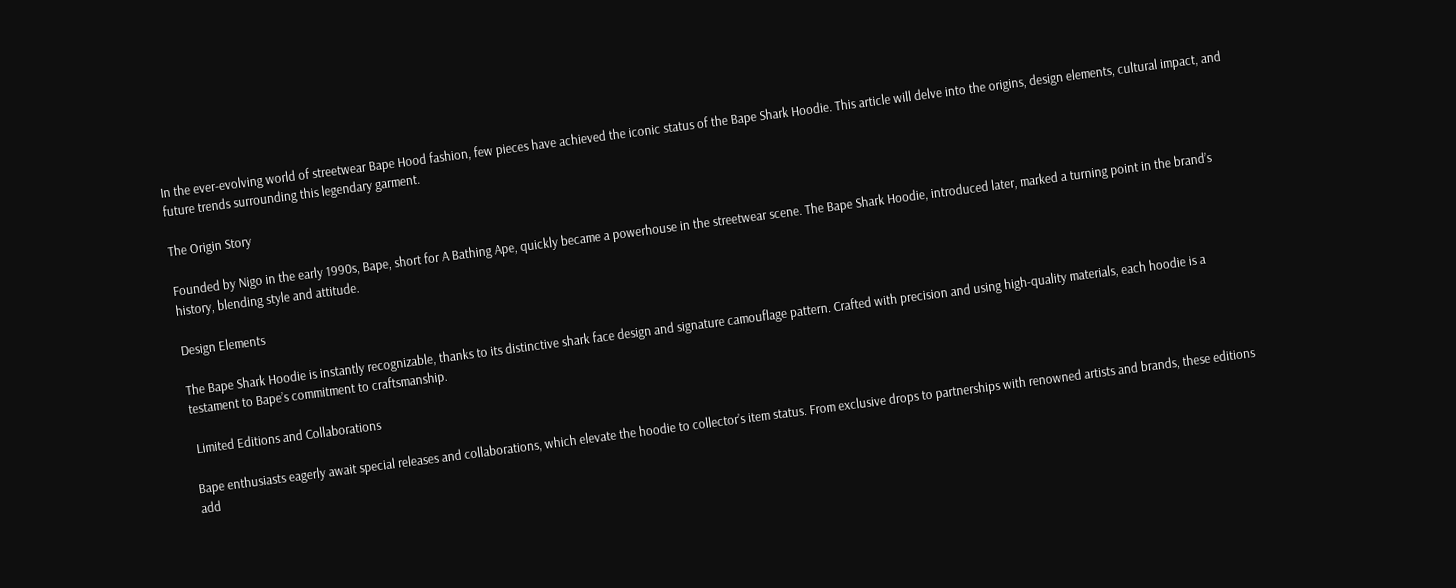In the ever-evolving world of streetwear Bape Hood fashion, few pieces have achieved the iconic status of the Bape Shark Hoodie. This article will delve into the origins, design elements, cultural impact, and future trends surrounding this legendary garment.

The Origin Story

Founded by Nigo in the early 1990s, Bape, short for A Bathing Ape, quickly became a powerhouse in the streetwear scene. The Bape Shark Hoodie, introduced later, marked a turning point in the brand’s history, blending style and attitude.

Design Elements

The Bape Shark Hoodie is instantly recognizable, thanks to its distinctive shark face design and signature camouflage pattern. Crafted with precision and using high-quality materials, each hoodie is a testament to Bape’s commitment to craftsmanship.

 Limited Editions and Collaborations

Bape enthusiasts eagerly await special releases and collaborations, which elevate the hoodie to collector’s item status. From exclusive drops to partnerships with renowned artists and brands, these editions add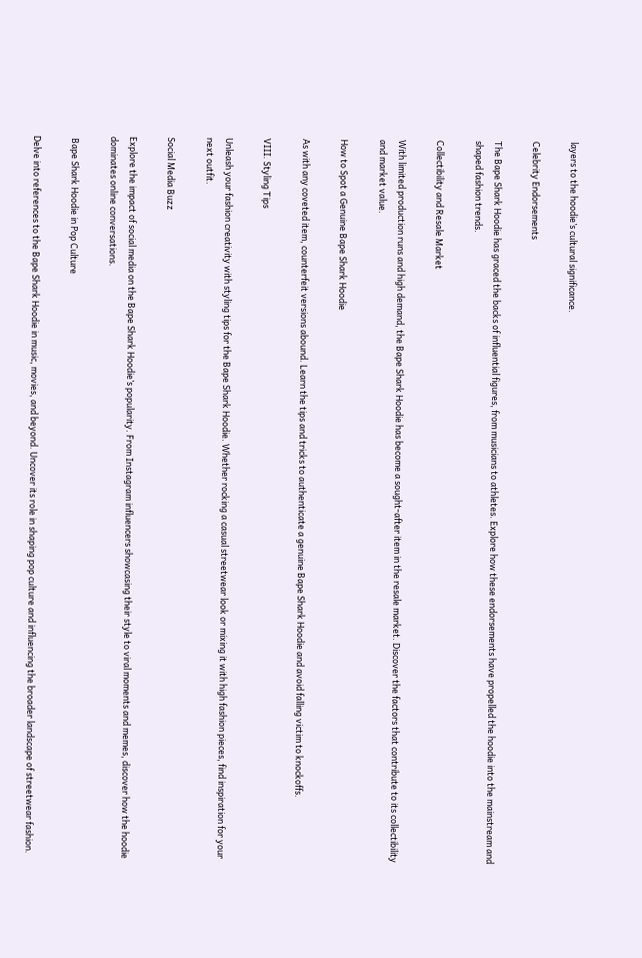layers to the hoodie’s cultural significance.

Celebrity Endorsements

The Bape Shark Hoodie has graced the backs of influential figures, from musicians to athletes. Explore how these endorsements have propelled the hoodie into the mainstream and shaped fashion trends.

Collectibility and Resale Market

With limited production runs and high demand, the Bape Shark Hoodie has become a sought-after item in the resale market. Discover the factors that contribute to its collectibility and market value.

How to Spot a Genuine Bape Shark Hoodie

As with any coveted item, counterfeit versions abound. Learn the tips and tricks to authenticate a genuine Bape Shark Hoodie and avoid falling victim to knockoffs.

VIII. Styling Tips

Unleash your fashion creativity with styling tips for the Bape Shark Hoodie. Whether rocking a casual streetwear look or mixing it with high fashion pieces, find inspiration for your next outfit.

Social Media Buzz

Explore the impact of social media on the Bape Shark Hoodie’s popularity. From Instagram influencers showcasing their style to viral moments and memes, discover how the hoodie dominates online conversations.

 Bape Shark Hoodie in Pop Culture

Delve into references to the Bape Shark Hoodie in music, movies, and beyond. Uncover its role in shaping pop culture and influencing the broader landscape of streetwear fashion.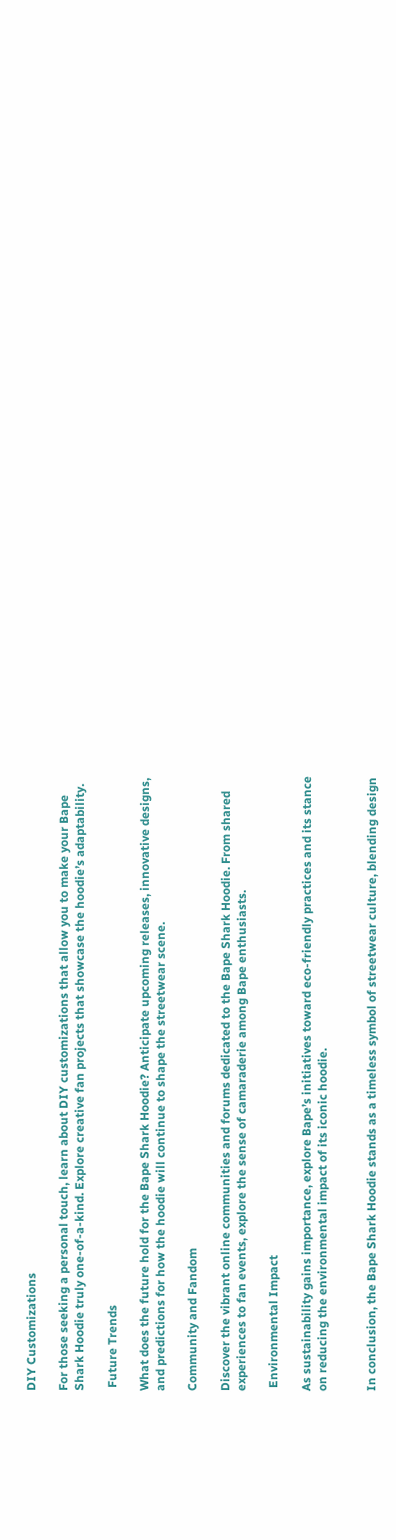DIY Customizations

For those seeking a personal touch, learn about DIY customizations that allow you to make your Bape Shark Hoodie truly one-of-a-kind. Explore creative fan projects that showcase the hoodie’s adaptability.

 Future Trends

What does the future hold for the Bape Shark Hoodie? Anticipate upcoming releases, innovative designs, and predictions for how the hoodie will continue to shape the streetwear scene.

Community and Fandom

Discover the vibrant online communities and forums dedicated to the Bape Shark Hoodie. From shared experiences to fan events, explore the sense of camaraderie among Bape enthusiasts.

 Environmental Impact

As sustainability gains importance, explore Bape’s initiatives toward eco-friendly practices and its stance on reducing the environmental impact of its iconic hoodie.


In conclusion, the Bape Shark Hoodie stands as a timeless symbol of streetwear culture, blending design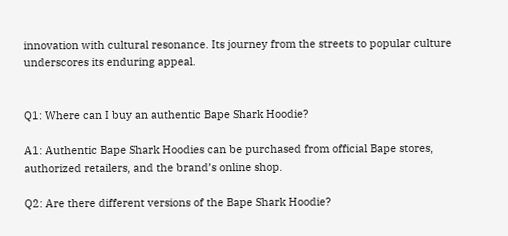innovation with cultural resonance. Its journey from the streets to popular culture underscores its enduring appeal.


Q1: Where can I buy an authentic Bape Shark Hoodie?

A1: Authentic Bape Shark Hoodies can be purchased from official Bape stores, authorized retailers, and the brand’s online shop.

Q2: Are there different versions of the Bape Shark Hoodie?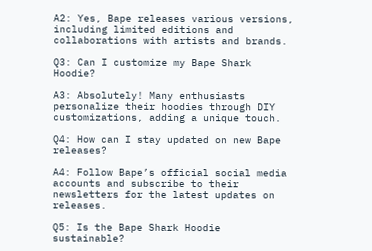A2: Yes, Bape releases various versions, including limited editions and collaborations with artists and brands.

Q3: Can I customize my Bape Shark Hoodie?

A3: Absolutely! Many enthusiasts personalize their hoodies through DIY customizations, adding a unique touch.

Q4: How can I stay updated on new Bape releases?

A4: Follow Bape’s official social media accounts and subscribe to their newsletters for the latest updates on releases.

Q5: Is the Bape Shark Hoodie sustainable?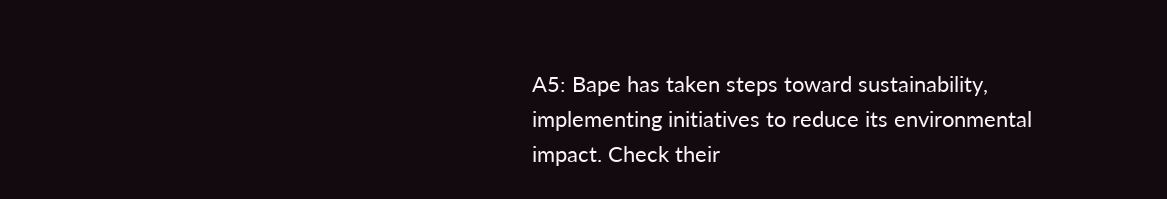A5: Bape has taken steps toward sustainability, implementing initiatives to reduce its environmental impact. Check their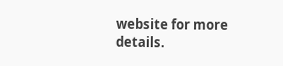website for more details.